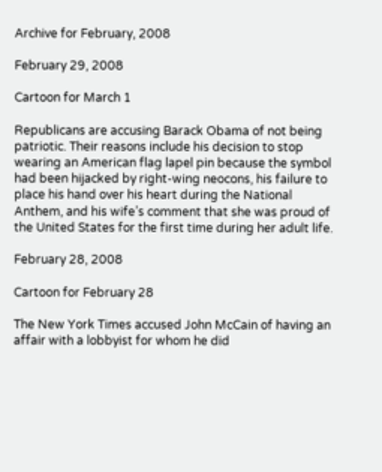Archive for February, 2008

February 29, 2008

Cartoon for March 1

Republicans are accusing Barack Obama of not being patriotic. Their reasons include his decision to stop wearing an American flag lapel pin because the symbol had been hijacked by right-wing neocons, his failure to place his hand over his heart during the National Anthem, and his wife’s comment that she was proud of the United States for the first time during her adult life.

February 28, 2008

Cartoon for February 28

The New York Times accused John McCain of having an affair with a lobbyist for whom he did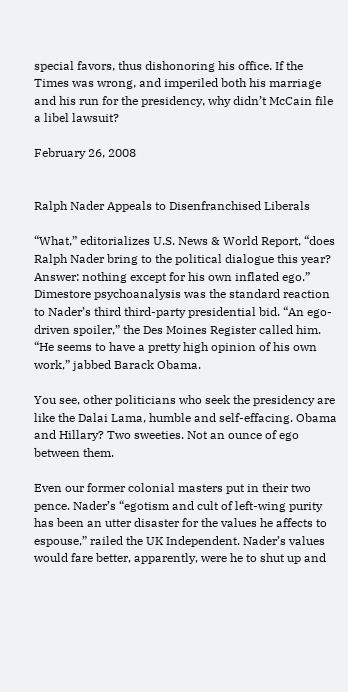special favors, thus dishonoring his office. If the Times was wrong, and imperiled both his marriage and his run for the presidency, why didn’t McCain file a libel lawsuit?

February 26, 2008


Ralph Nader Appeals to Disenfranchised Liberals

“What,” editorializes U.S. News & World Report, “does Ralph Nader bring to the political dialogue this year? Answer: nothing except for his own inflated ego.” Dimestore psychoanalysis was the standard reaction to Nader’s third third-party presidential bid. “An ego-driven spoiler,” the Des Moines Register called him. “He seems to have a pretty high opinion of his own work,” jabbed Barack Obama.

You see, other politicians who seek the presidency are like the Dalai Lama, humble and self-effacing. Obama and Hillary? Two sweeties. Not an ounce of ego between them.

Even our former colonial masters put in their two pence. Nader’s “egotism and cult of left-wing purity has been an utter disaster for the values he affects to espouse,” railed the UK Independent. Nader’s values would fare better, apparently, were he to shut up and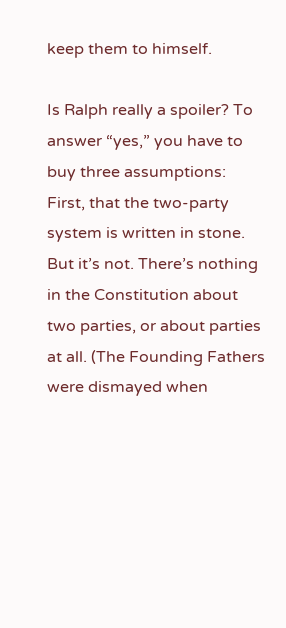keep them to himself.

Is Ralph really a spoiler? To answer “yes,” you have to buy three assumptions:
First, that the two-party system is written in stone. But it’s not. There’s nothing in the Constitution about two parties, or about parties at all. (The Founding Fathers were dismayed when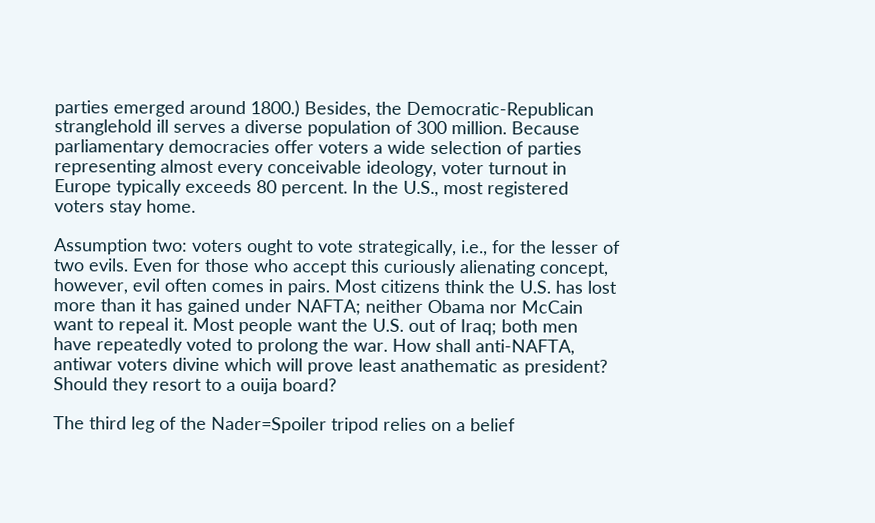parties emerged around 1800.) Besides, the Democratic-Republican stranglehold ill serves a diverse population of 300 million. Because parliamentary democracies offer voters a wide selection of parties representing almost every conceivable ideology, voter turnout in Europe typically exceeds 80 percent. In the U.S., most registered voters stay home.

Assumption two: voters ought to vote strategically, i.e., for the lesser of two evils. Even for those who accept this curiously alienating concept, however, evil often comes in pairs. Most citizens think the U.S. has lost more than it has gained under NAFTA; neither Obama nor McCain want to repeal it. Most people want the U.S. out of Iraq; both men have repeatedly voted to prolong the war. How shall anti-NAFTA, antiwar voters divine which will prove least anathematic as president? Should they resort to a ouija board?

The third leg of the Nader=Spoiler tripod relies on a belief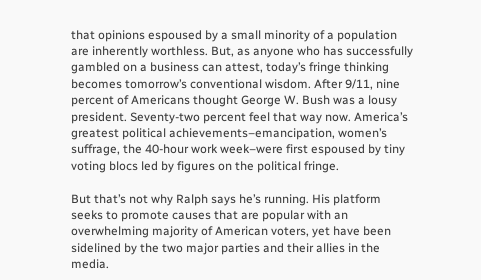that opinions espoused by a small minority of a population are inherently worthless. But, as anyone who has successfully gambled on a business can attest, today’s fringe thinking becomes tomorrow’s conventional wisdom. After 9/11, nine percent of Americans thought George W. Bush was a lousy president. Seventy-two percent feel that way now. America’s greatest political achievements–emancipation, women’s suffrage, the 40-hour work week–were first espoused by tiny voting blocs led by figures on the political fringe.

But that’s not why Ralph says he’s running. His platform seeks to promote causes that are popular with an overwhelming majority of American voters, yet have been sidelined by the two major parties and their allies in the media.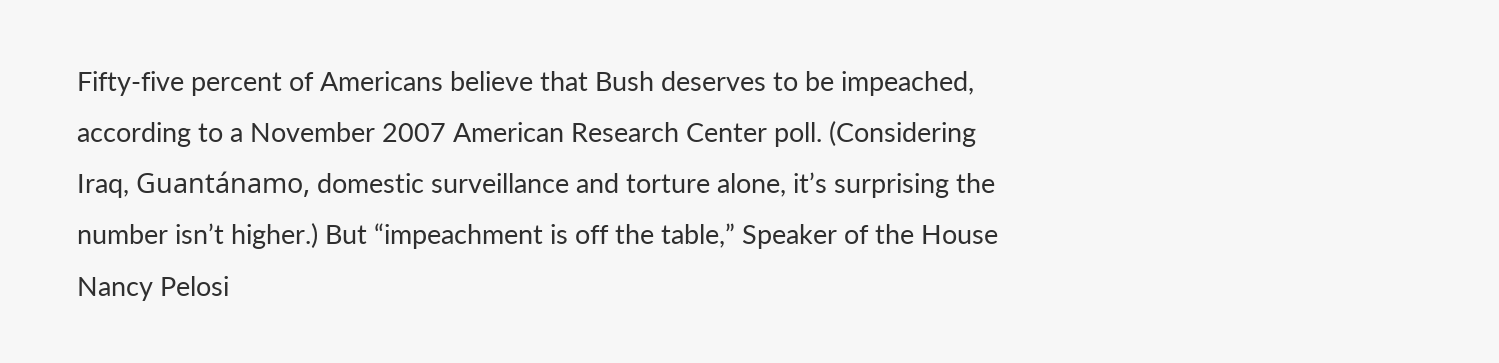Fifty-five percent of Americans believe that Bush deserves to be impeached, according to a November 2007 American Research Center poll. (Considering Iraq, Guantánamo, domestic surveillance and torture alone, it’s surprising the number isn’t higher.) But “impeachment is off the table,” Speaker of the House Nancy Pelosi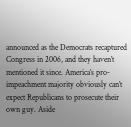announced as the Democrats recaptured Congress in 2006, and they haven’t mentioned it since. America’s pro-impeachment majority obviously can’t expect Republicans to prosecute their own guy. Aside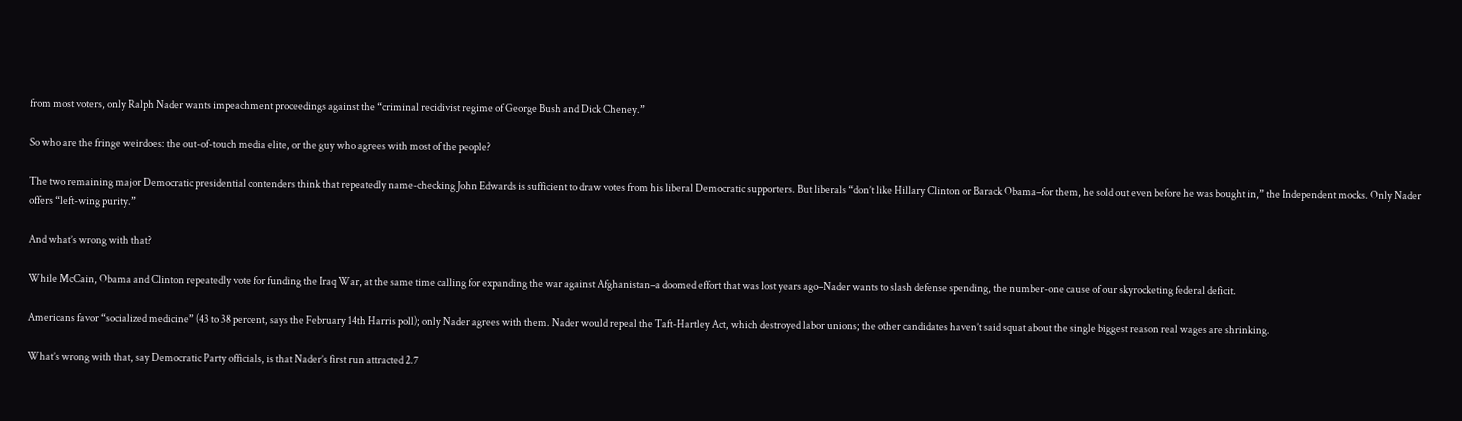from most voters, only Ralph Nader wants impeachment proceedings against the “criminal recidivist regime of George Bush and Dick Cheney.”

So who are the fringe weirdoes: the out-of-touch media elite, or the guy who agrees with most of the people?

The two remaining major Democratic presidential contenders think that repeatedly name-checking John Edwards is sufficient to draw votes from his liberal Democratic supporters. But liberals “don’t like Hillary Clinton or Barack Obama–for them, he sold out even before he was bought in,” the Independent mocks. Only Nader offers “left-wing purity.”

And what’s wrong with that?

While McCain, Obama and Clinton repeatedly vote for funding the Iraq War, at the same time calling for expanding the war against Afghanistan–a doomed effort that was lost years ago–Nader wants to slash defense spending, the number-one cause of our skyrocketing federal deficit.

Americans favor “socialized medicine” (43 to 38 percent, says the February 14th Harris poll); only Nader agrees with them. Nader would repeal the Taft-Hartley Act, which destroyed labor unions; the other candidates haven’t said squat about the single biggest reason real wages are shrinking.

What’s wrong with that, say Democratic Party officials, is that Nader’s first run attracted 2.7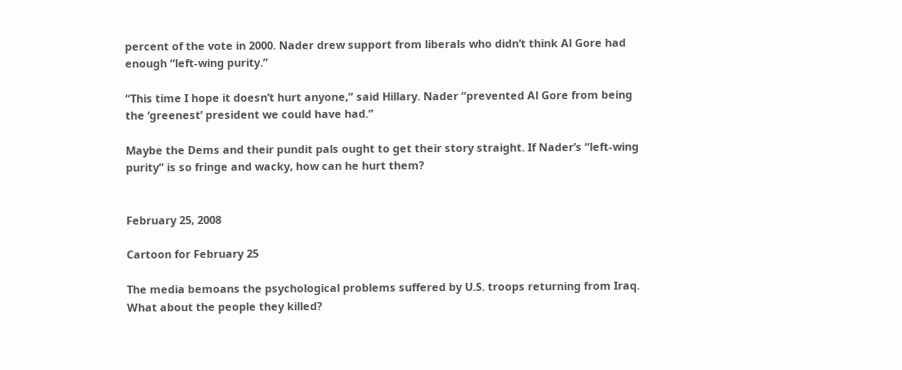percent of the vote in 2000. Nader drew support from liberals who didn’t think Al Gore had enough “left-wing purity.”

“This time I hope it doesn’t hurt anyone,” said Hillary. Nader “prevented Al Gore from being the ‘greenest’ president we could have had.”

Maybe the Dems and their pundit pals ought to get their story straight. If Nader’s “left-wing purity” is so fringe and wacky, how can he hurt them?


February 25, 2008

Cartoon for February 25

The media bemoans the psychological problems suffered by U.S. troops returning from Iraq. What about the people they killed?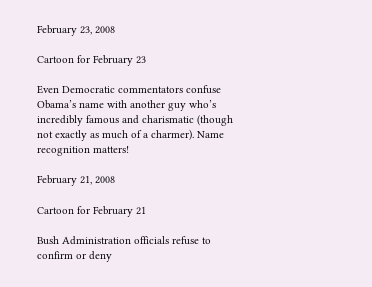February 23, 2008

Cartoon for February 23

Even Democratic commentators confuse Obama’s name with another guy who’s incredibly famous and charismatic (though not exactly as much of a charmer). Name recognition matters!

February 21, 2008

Cartoon for February 21

Bush Administration officials refuse to confirm or deny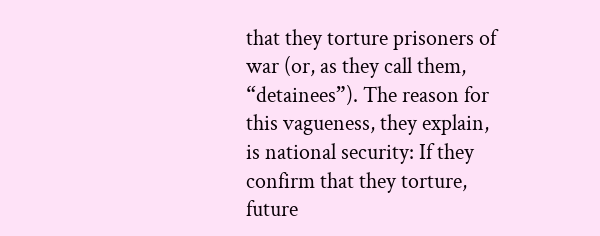that they torture prisoners of war (or, as they call them, “detainees”). The reason for this vagueness, they explain, is national security: If they confirm that they torture, future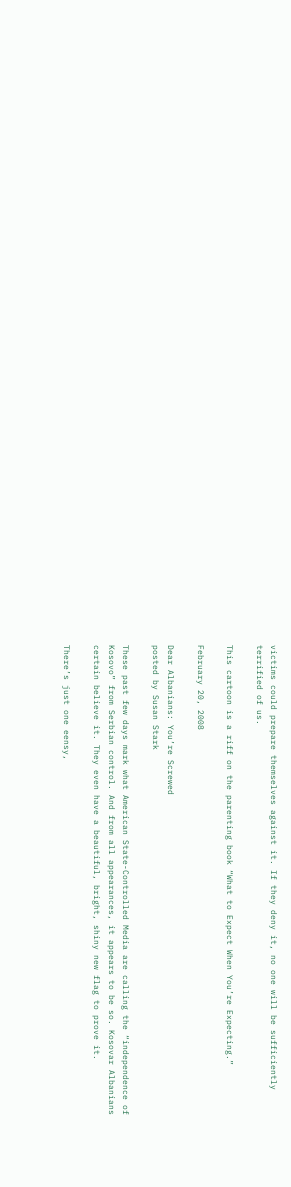victims could prepare themselves against it. If they deny it, no one will be sufficiently terrified of us.

This cartoon is a riff on the parenting book “What to Expect When You’re Expecting.”

February 20, 2008

Dear Albanians: You’re Screwed
posted by Susan Stark

These past few days mark what American State-Controlled Media are calling the “independence of Kosovo” from Serbian control. And from all appearances, it appears to be so. Kosovar Albanians certain believe it. They even have a beautiful, bright, shiny new flag to prove it.

There’s just one eensy,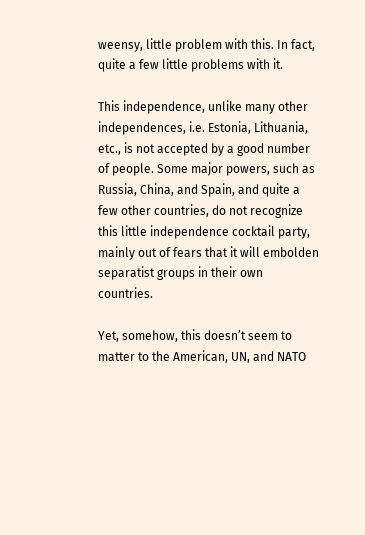weensy, little problem with this. In fact, quite a few little problems with it.

This independence, unlike many other independences, i.e. Estonia, Lithuania, etc., is not accepted by a good number of people. Some major powers, such as Russia, China, and Spain, and quite a few other countries, do not recognize this little independence cocktail party, mainly out of fears that it will embolden separatist groups in their own countries.

Yet, somehow, this doesn’t seem to matter to the American, UN, and NATO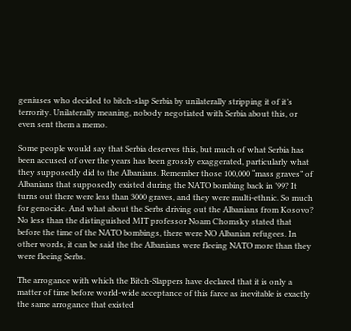geniuses who decided to bitch-slap Serbia by unilaterally stripping it of it’s terrority. Unilaterally meaning, nobody negotiated with Serbia about this, or even sent them a memo.

Some people would say that Serbia deserves this, but much of what Serbia has been accused of over the years has been grossly exaggerated, particularly what they supposedly did to the Albanians. Remember those 100,000 “mass graves” of Albanians that supposedly existed during the NATO bombing back in ’99? It turns out there were less than 3000 graves, and they were multi-ethnic. So much for genocide. And what about the Serbs driving out the Albanians from Kosovo? No less than the distinguished MIT professor Noam Chomsky stated that before the time of the NATO bombings, there were NO Albanian refugees. In other words, it can be said the the Albanians were fleeing NATO more than they were fleeing Serbs.

The arrogance with which the Bitch-Slappers have declared that it is only a matter of time before world-wide acceptance of this farce as inevitable is exactly the same arrogance that existed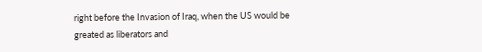right before the Invasion of Iraq, when the US would be greated as liberators and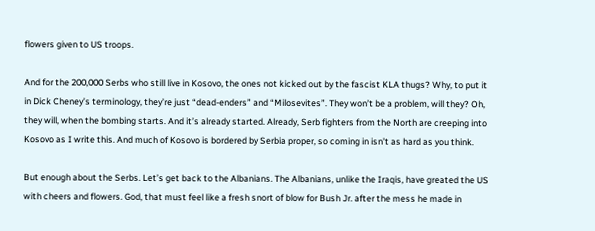flowers given to US troops.

And for the 200,000 Serbs who still live in Kosovo, the ones not kicked out by the fascist KLA thugs? Why, to put it in Dick Cheney’s terminology, they’re just “dead-enders” and “Milosevites”. They won’t be a problem, will they? Oh, they will, when the bombing starts. And it’s already started. Already, Serb fighters from the North are creeping into Kosovo as I write this. And much of Kosovo is bordered by Serbia proper, so coming in isn’t as hard as you think.

But enough about the Serbs. Let’s get back to the Albanians. The Albanians, unlike the Iraqis, have greated the US with cheers and flowers. God, that must feel like a fresh snort of blow for Bush Jr. after the mess he made in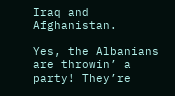Iraq and Afghanistan.

Yes, the Albanians are throwin’ a party! They’re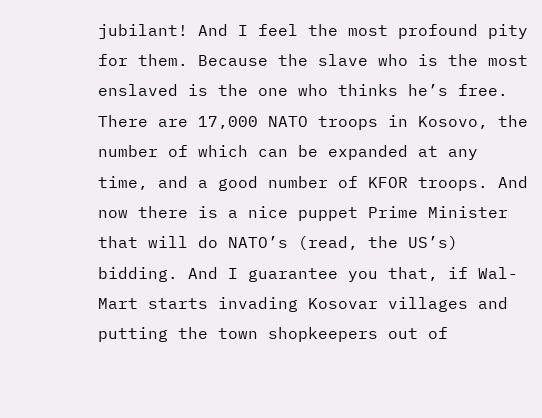jubilant! And I feel the most profound pity for them. Because the slave who is the most enslaved is the one who thinks he’s free. There are 17,000 NATO troops in Kosovo, the number of which can be expanded at any time, and a good number of KFOR troops. And now there is a nice puppet Prime Minister that will do NATO’s (read, the US’s) bidding. And I guarantee you that, if Wal-Mart starts invading Kosovar villages and putting the town shopkeepers out of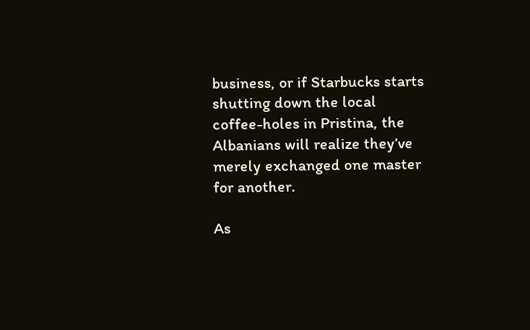business, or if Starbucks starts shutting down the local coffee-holes in Pristina, the Albanians will realize they’ve merely exchanged one master for another.

As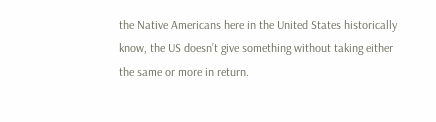the Native Americans here in the United States historically know, the US doesn’t give something without taking either the same or more in return.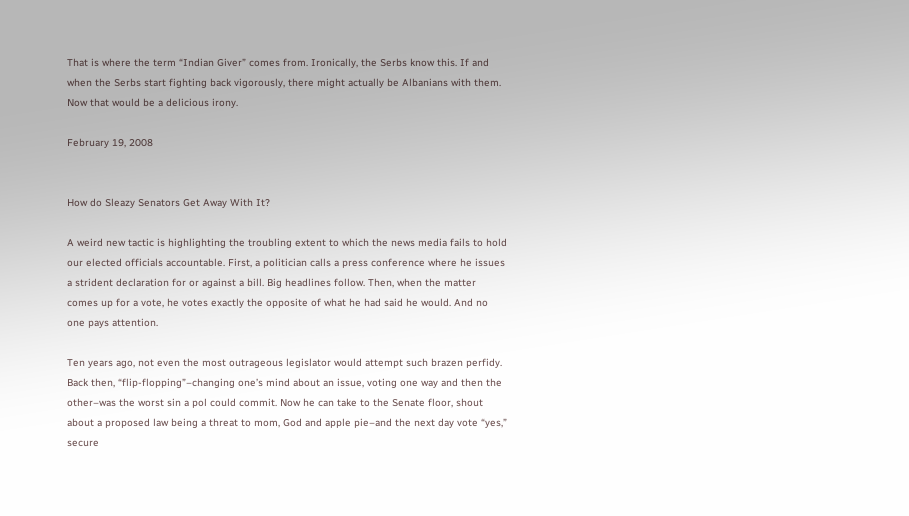That is where the term “Indian Giver” comes from. Ironically, the Serbs know this. If and when the Serbs start fighting back vigorously, there might actually be Albanians with them. Now that would be a delicious irony.

February 19, 2008


How do Sleazy Senators Get Away With It?

A weird new tactic is highlighting the troubling extent to which the news media fails to hold our elected officials accountable. First, a politician calls a press conference where he issues a strident declaration for or against a bill. Big headlines follow. Then, when the matter comes up for a vote, he votes exactly the opposite of what he had said he would. And no one pays attention.

Ten years ago, not even the most outrageous legislator would attempt such brazen perfidy. Back then, “flip-flopping”–changing one’s mind about an issue, voting one way and then the other–was the worst sin a pol could commit. Now he can take to the Senate floor, shout about a proposed law being a threat to mom, God and apple pie–and the next day vote “yes,” secure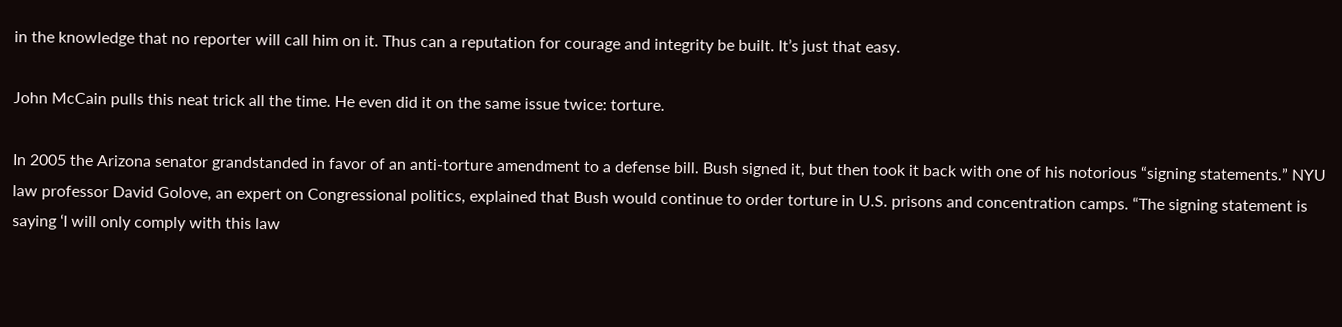in the knowledge that no reporter will call him on it. Thus can a reputation for courage and integrity be built. It’s just that easy.

John McCain pulls this neat trick all the time. He even did it on the same issue twice: torture.

In 2005 the Arizona senator grandstanded in favor of an anti-torture amendment to a defense bill. Bush signed it, but then took it back with one of his notorious “signing statements.” NYU law professor David Golove, an expert on Congressional politics, explained that Bush would continue to order torture in U.S. prisons and concentration camps. “The signing statement is saying ‘I will only comply with this law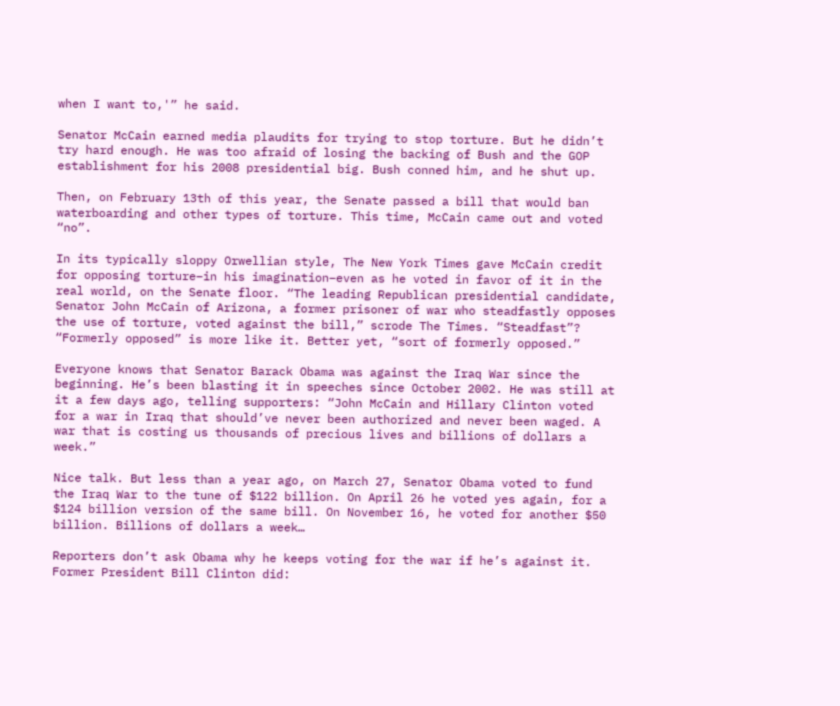when I want to,'” he said.

Senator McCain earned media plaudits for trying to stop torture. But he didn’t try hard enough. He was too afraid of losing the backing of Bush and the GOP establishment for his 2008 presidential big. Bush conned him, and he shut up.

Then, on February 13th of this year, the Senate passed a bill that would ban waterboarding and other types of torture. This time, McCain came out and voted “no”.

In its typically sloppy Orwellian style, The New York Times gave McCain credit for opposing torture–in his imagination–even as he voted in favor of it in the real world, on the Senate floor. “The leading Republican presidential candidate, Senator John McCain of Arizona, a former prisoner of war who steadfastly opposes the use of torture, voted against the bill,” scrode The Times. “Steadfast”? “Formerly opposed” is more like it. Better yet, “sort of formerly opposed.”

Everyone knows that Senator Barack Obama was against the Iraq War since the beginning. He’s been blasting it in speeches since October 2002. He was still at it a few days ago, telling supporters: “John McCain and Hillary Clinton voted for a war in Iraq that should’ve never been authorized and never been waged. A war that is costing us thousands of precious lives and billions of dollars a week.”

Nice talk. But less than a year ago, on March 27, Senator Obama voted to fund the Iraq War to the tune of $122 billion. On April 26 he voted yes again, for a $124 billion version of the same bill. On November 16, he voted for another $50 billion. Billions of dollars a week…

Reporters don’t ask Obama why he keeps voting for the war if he’s against it. Former President Bill Clinton did: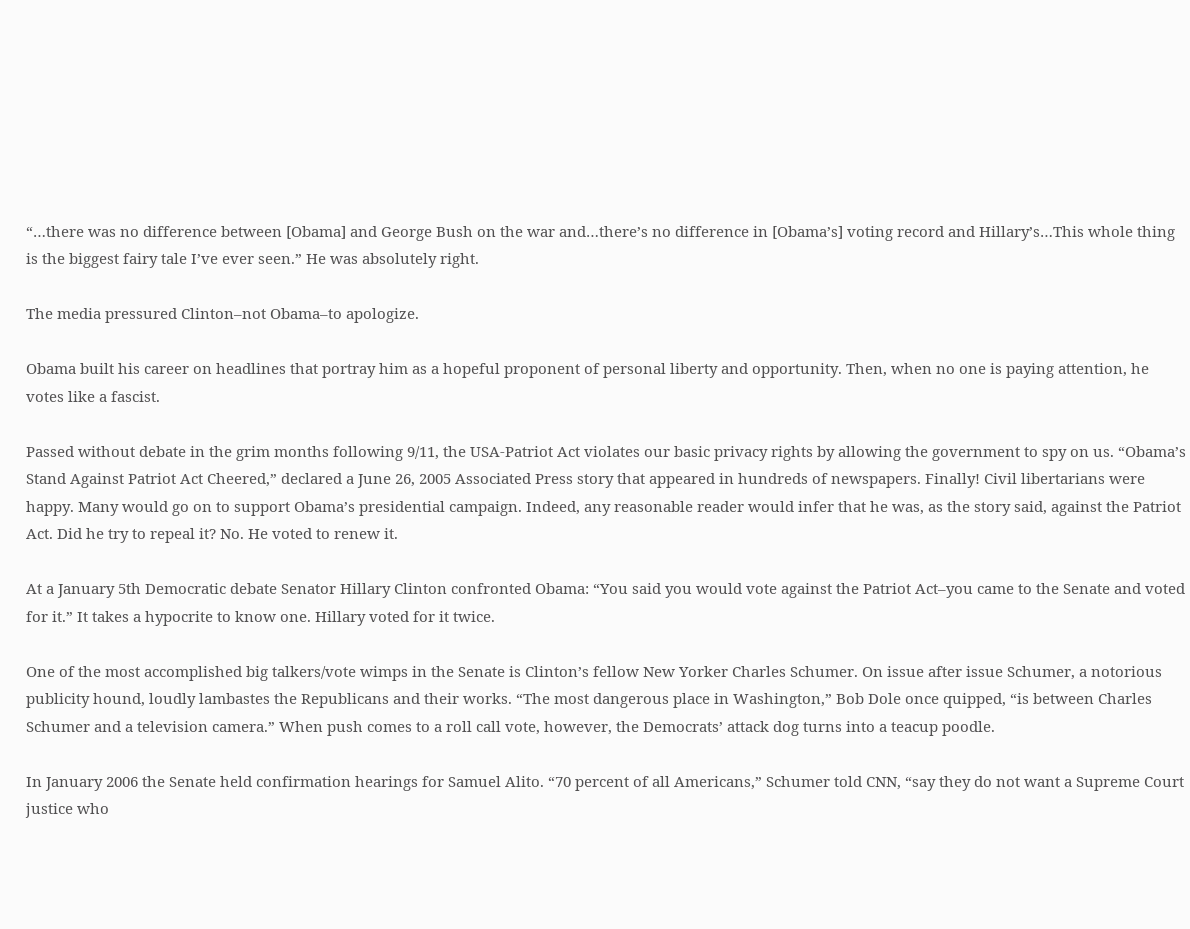“…there was no difference between [Obama] and George Bush on the war and…there’s no difference in [Obama’s] voting record and Hillary’s…This whole thing is the biggest fairy tale I’ve ever seen.” He was absolutely right.

The media pressured Clinton–not Obama–to apologize.

Obama built his career on headlines that portray him as a hopeful proponent of personal liberty and opportunity. Then, when no one is paying attention, he votes like a fascist.

Passed without debate in the grim months following 9/11, the USA-Patriot Act violates our basic privacy rights by allowing the government to spy on us. “Obama’s Stand Against Patriot Act Cheered,” declared a June 26, 2005 Associated Press story that appeared in hundreds of newspapers. Finally! Civil libertarians were happy. Many would go on to support Obama’s presidential campaign. Indeed, any reasonable reader would infer that he was, as the story said, against the Patriot Act. Did he try to repeal it? No. He voted to renew it.

At a January 5th Democratic debate Senator Hillary Clinton confronted Obama: “You said you would vote against the Patriot Act–you came to the Senate and voted for it.” It takes a hypocrite to know one. Hillary voted for it twice.

One of the most accomplished big talkers/vote wimps in the Senate is Clinton’s fellow New Yorker Charles Schumer. On issue after issue Schumer, a notorious publicity hound, loudly lambastes the Republicans and their works. “The most dangerous place in Washington,” Bob Dole once quipped, “is between Charles Schumer and a television camera.” When push comes to a roll call vote, however, the Democrats’ attack dog turns into a teacup poodle.

In January 2006 the Senate held confirmation hearings for Samuel Alito. “70 percent of all Americans,” Schumer told CNN, “say they do not want a Supreme Court justice who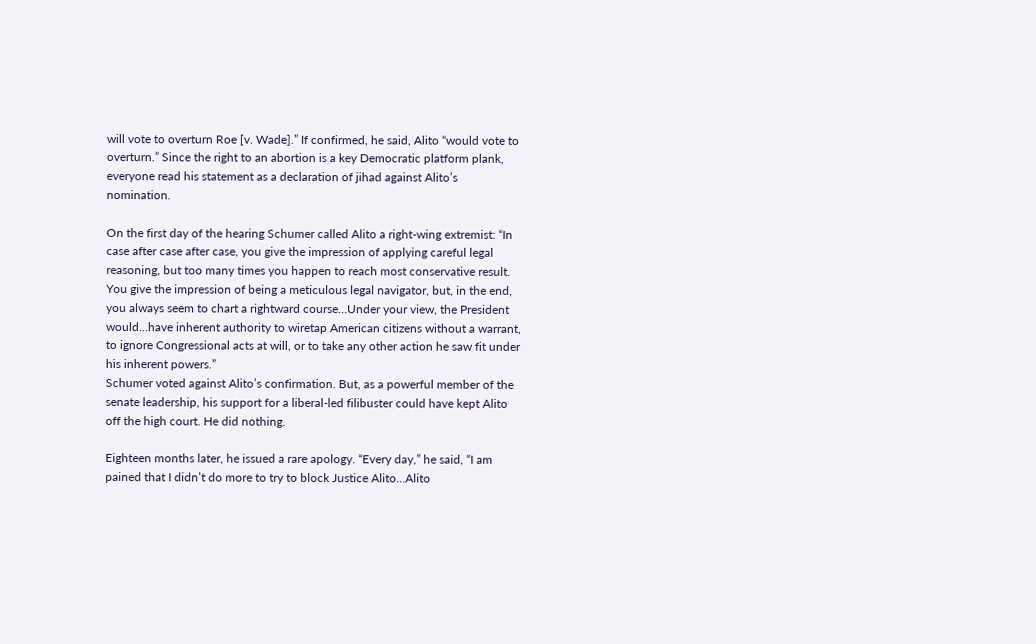will vote to overturn Roe [v. Wade].” If confirmed, he said, Alito “would vote to overturn.” Since the right to an abortion is a key Democratic platform plank, everyone read his statement as a declaration of jihad against Alito’s nomination.

On the first day of the hearing Schumer called Alito a right-wing extremist: “In case after case after case, you give the impression of applying careful legal reasoning, but too many times you happen to reach most conservative result. You give the impression of being a meticulous legal navigator, but, in the end, you always seem to chart a rightward course…Under your view, the President would…have inherent authority to wiretap American citizens without a warrant, to ignore Congressional acts at will, or to take any other action he saw fit under his inherent powers.”
Schumer voted against Alito’s confirmation. But, as a powerful member of the senate leadership, his support for a liberal-led filibuster could have kept Alito off the high court. He did nothing.

Eighteen months later, he issued a rare apology. “Every day,” he said, “I am pained that I didn’t do more to try to block Justice Alito…Alito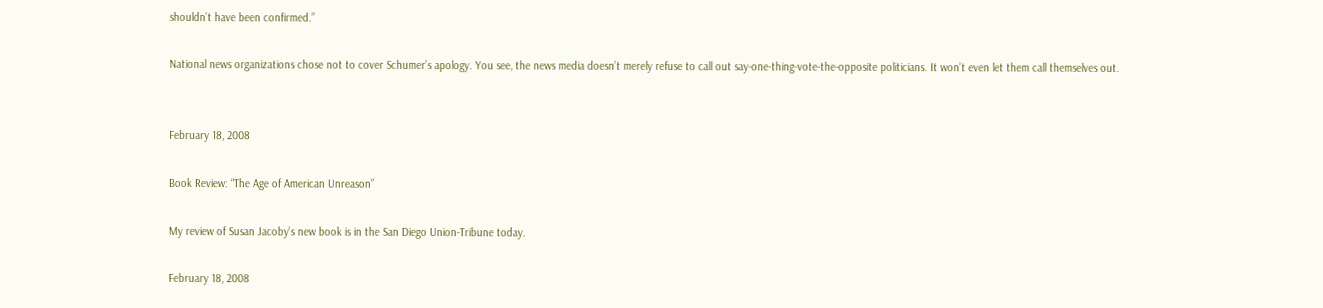shouldn’t have been confirmed.”

National news organizations chose not to cover Schumer’s apology. You see, the news media doesn’t merely refuse to call out say-one-thing-vote-the-opposite politicians. It won’t even let them call themselves out.


February 18, 2008

Book Review: “The Age of American Unreason”

My review of Susan Jacoby’s new book is in the San Diego Union-Tribune today.

February 18, 2008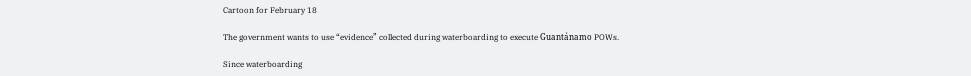Cartoon for February 18

The government wants to use “evidence” collected during waterboarding to execute Guantánamo POWs.

Since waterboarding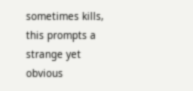sometimes kills, this prompts a strange yet obvious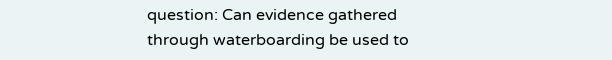question: Can evidence gathered through waterboarding be used to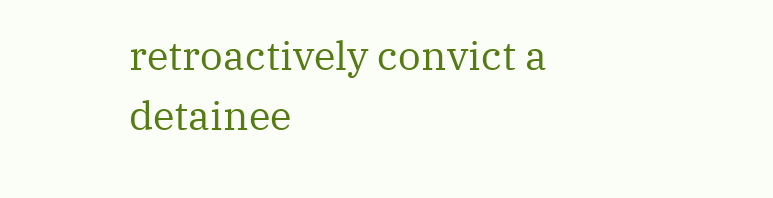retroactively convict a detainee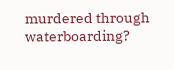murdered through waterboarding?